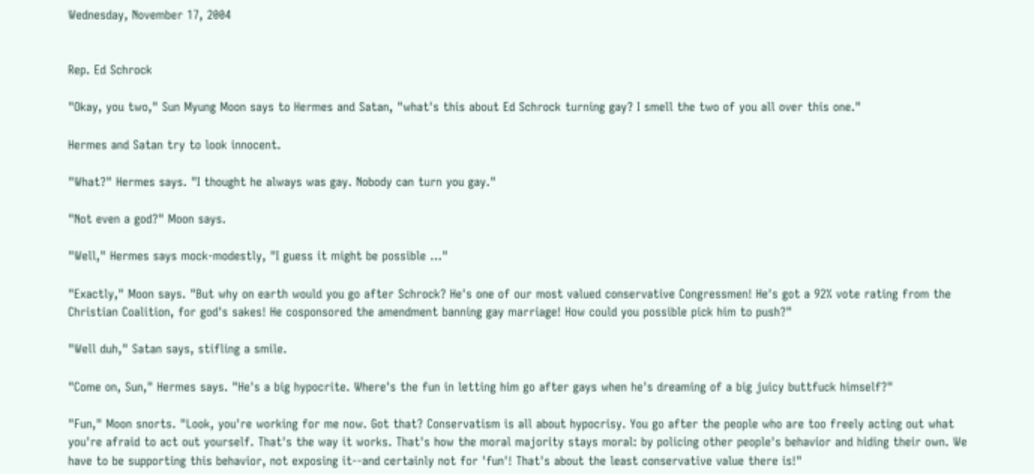Wednesday, November 17, 2004


Rep. Ed Schrock

"Okay, you two," Sun Myung Moon says to Hermes and Satan, "what's this about Ed Schrock turning gay? I smell the two of you all over this one."

Hermes and Satan try to look innocent.

"What?" Hermes says. "I thought he always was gay. Nobody can turn you gay."

"Not even a god?" Moon says.

"Well," Hermes says mock-modestly, "I guess it might be possible ..."

"Exactly," Moon says. "But why on earth would you go after Schrock? He's one of our most valued conservative Congressmen! He's got a 92% vote rating from the Christian Coalition, for god's sakes! He cosponsored the amendment banning gay marriage! How could you possible pick him to push?"

"Well duh," Satan says, stifling a smile.

"Come on, Sun," Hermes says. "He's a big hypocrite. Where's the fun in letting him go after gays when he's dreaming of a big juicy buttfuck himself?"

"Fun," Moon snorts. "Look, you're working for me now. Got that? Conservatism is all about hypocrisy. You go after the people who are too freely acting out what you're afraid to act out yourself. That's the way it works. That's how the moral majority stays moral: by policing other people's behavior and hiding their own. We have to be supporting this behavior, not exposing it--and certainly not for 'fun'! That's about the least conservative value there is!"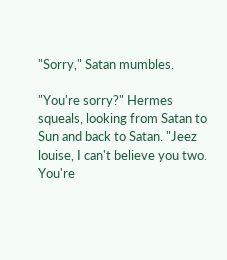"Sorry," Satan mumbles.

"You're sorry?" Hermes squeals, looking from Satan to Sun and back to Satan. "Jeez louise, I can't believe you two. You're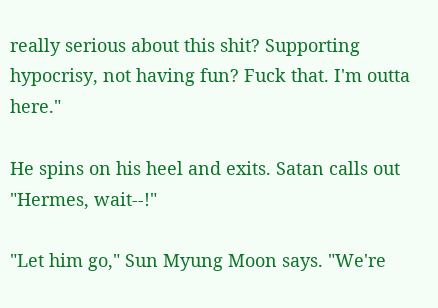really serious about this shit? Supporting hypocrisy, not having fun? Fuck that. I'm outta here."

He spins on his heel and exits. Satan calls out "Hermes, wait--!"

"Let him go," Sun Myung Moon says. "We're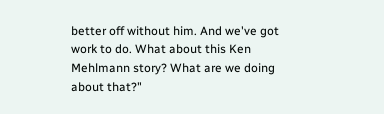better off without him. And we've got work to do. What about this Ken Mehlmann story? What are we doing about that?"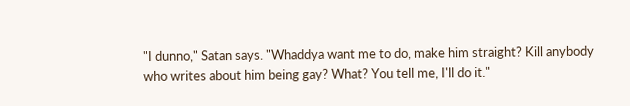"I dunno," Satan says. "Whaddya want me to do, make him straight? Kill anybody who writes about him being gay? What? You tell me, I'll do it."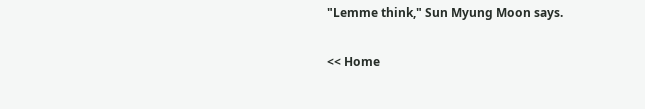"Lemme think," Sun Myung Moon says.

<< Home